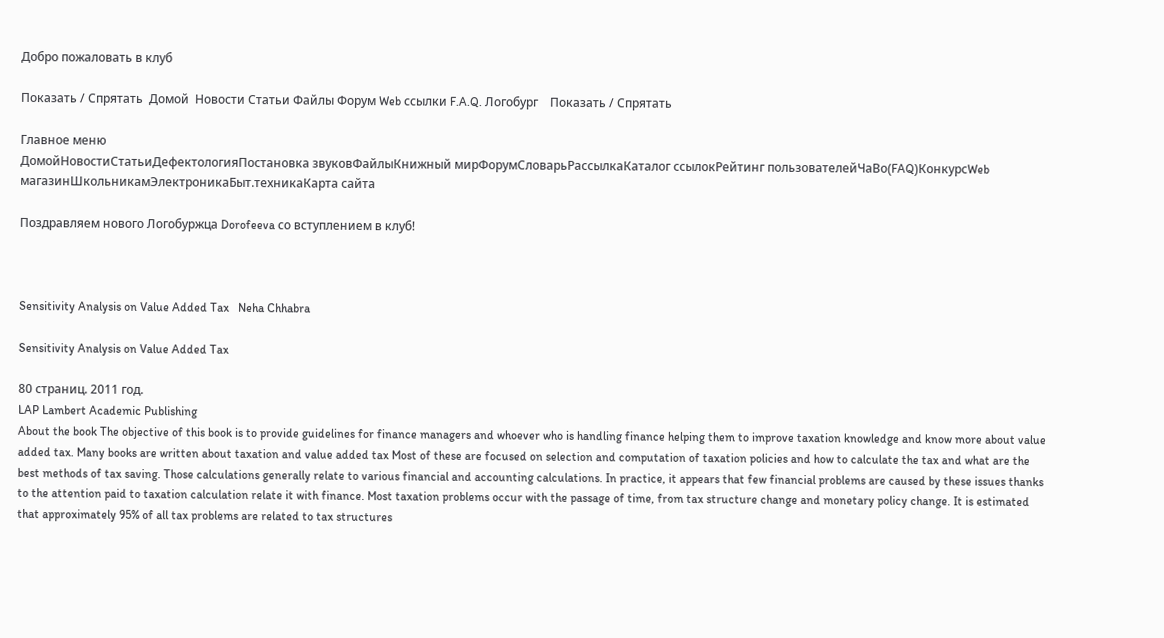Добро пожаловать в клуб

Показать / Спрятать  Домой  Новости Статьи Файлы Форум Web ссылки F.A.Q. Логобург    Показать / Спрятать

Главное меню
ДомойНовостиСтатьиДефектологияПостановка звуковФайлыКнижный мирФорумСловарьРассылкаКаталог ссылокРейтинг пользователейЧаВо(FAQ)КонкурсWeb магазинШкольникамЭлектроникаБыт.техникаКарта сайта

Поздравляем нового Логобуржца Dorofeeva со вступлением в клуб!



Sensitivity Analysis on Value Added Tax   Neha Chhabra

Sensitivity Analysis on Value Added Tax

80 страниц. 2011 год.
LAP Lambert Academic Publishing
About the book The objective of this book is to provide guidelines for finance managers and whoever who is handling finance helping them to improve taxation knowledge and know more about value added tax. Many books are written about taxation and value added tax Most of these are focused on selection and computation of taxation policies and how to calculate the tax and what are the best methods of tax saving. Those calculations generally relate to various financial and accounting calculations. In practice, it appears that few financial problems are caused by these issues thanks to the attention paid to taxation calculation relate it with finance. Most taxation problems occur with the passage of time, from tax structure change and monetary policy change. It is estimated that approximately 95% of all tax problems are related to tax structures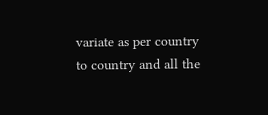variate as per country to country and all the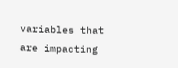variables that are impacting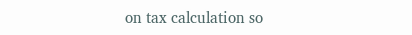on tax calculation so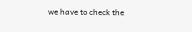we have to check the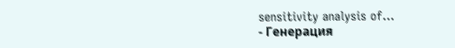sensitivity analysis of...
- Генерация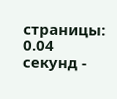страницы: 0.04 секунд -